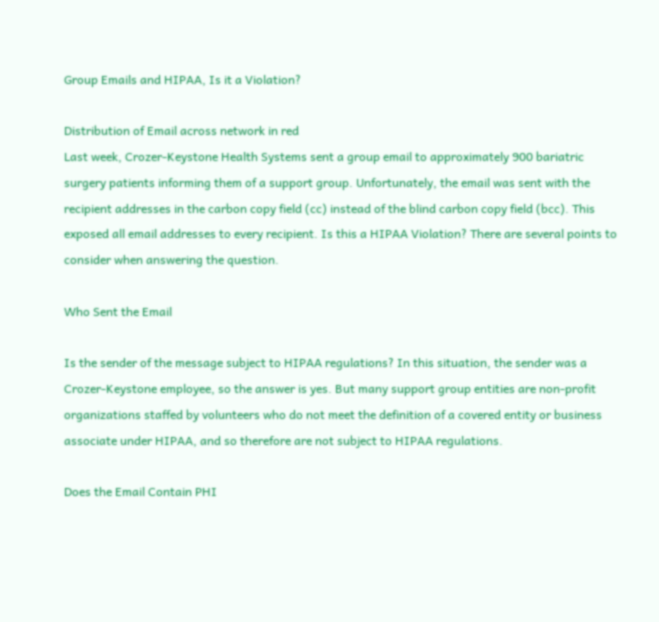Group Emails and HIPAA, Is it a Violation?

Distribution of Email across network in red
Last week, Crozer-Keystone Health Systems sent a group email to approximately 900 bariatric surgery patients informing them of a support group. Unfortunately, the email was sent with the recipient addresses in the carbon copy field (cc) instead of the blind carbon copy field (bcc). This exposed all email addresses to every recipient. Is this a HIPAA Violation? There are several points to consider when answering the question.

Who Sent the Email

Is the sender of the message subject to HIPAA regulations? In this situation, the sender was a Crozer-Keystone employee, so the answer is yes. But many support group entities are non-profit organizations staffed by volunteers who do not meet the definition of a covered entity or business associate under HIPAA, and so therefore are not subject to HIPAA regulations.

Does the Email Contain PHI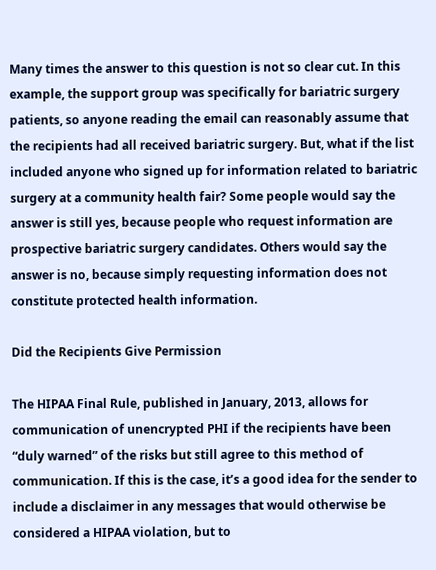Many times the answer to this question is not so clear cut. In this example, the support group was specifically for bariatric surgery patients, so anyone reading the email can reasonably assume that the recipients had all received bariatric surgery. But, what if the list included anyone who signed up for information related to bariatric surgery at a community health fair? Some people would say the answer is still yes, because people who request information are prospective bariatric surgery candidates. Others would say the answer is no, because simply requesting information does not constitute protected health information.

Did the Recipients Give Permission

The HIPAA Final Rule, published in January, 2013, allows for communication of unencrypted PHI if the recipients have been “duly warned” of the risks but still agree to this method of communication. If this is the case, it’s a good idea for the sender to include a disclaimer in any messages that would otherwise be considered a HIPAA violation, but to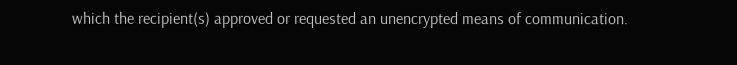which the recipient(s) approved or requested an unencrypted means of communication.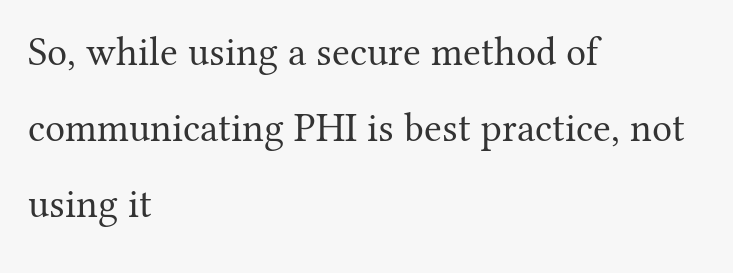So, while using a secure method of communicating PHI is best practice, not using it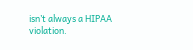isn’t always a HIPAA violation.